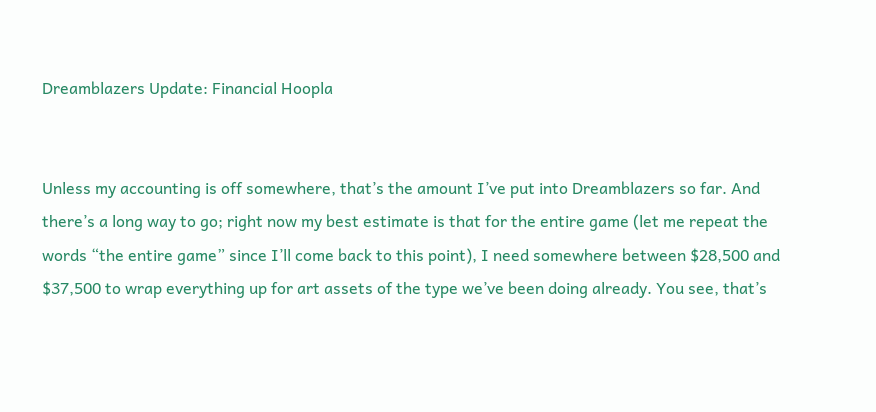Dreamblazers Update: Financial Hoopla


Unless my accounting is off somewhere, that’s the amount I’ve put into Dreamblazers so far. And there’s a long way to go; right now my best estimate is that for the entire game (let me repeat the words “the entire game” since I’ll come back to this point), I need somewhere between $28,500 and $37,500 to wrap everything up for art assets of the type we’ve been doing already. You see, that’s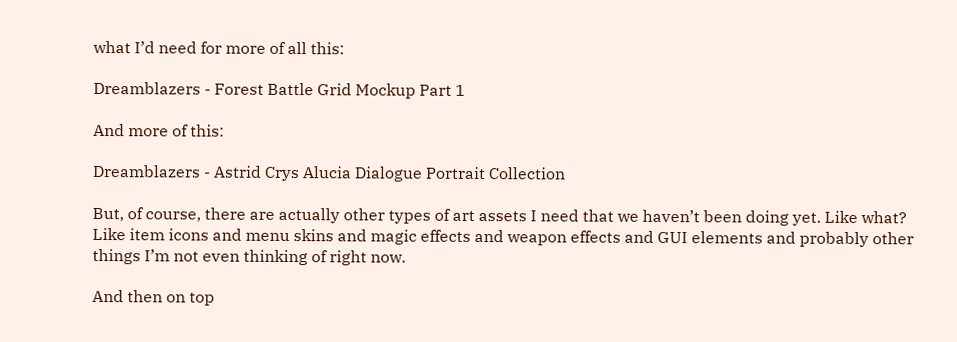what I’d need for more of all this:

Dreamblazers - Forest Battle Grid Mockup Part 1

And more of this:

Dreamblazers - Astrid Crys Alucia Dialogue Portrait Collection

But, of course, there are actually other types of art assets I need that we haven’t been doing yet. Like what? Like item icons and menu skins and magic effects and weapon effects and GUI elements and probably other things I’m not even thinking of right now.

And then on top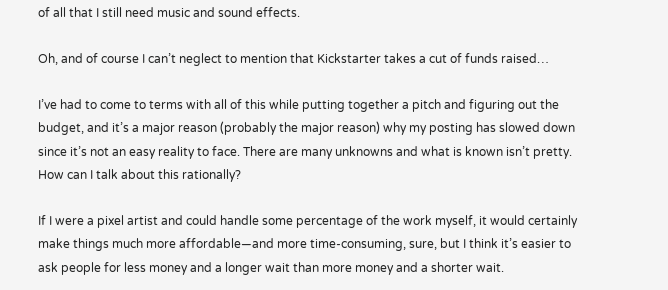of all that I still need music and sound effects.

Oh, and of course I can’t neglect to mention that Kickstarter takes a cut of funds raised…

I’ve had to come to terms with all of this while putting together a pitch and figuring out the budget, and it’s a major reason (probably the major reason) why my posting has slowed down since it’s not an easy reality to face. There are many unknowns and what is known isn’t pretty. How can I talk about this rationally?

If I were a pixel artist and could handle some percentage of the work myself, it would certainly make things much more affordable—and more time-consuming, sure, but I think it’s easier to ask people for less money and a longer wait than more money and a shorter wait.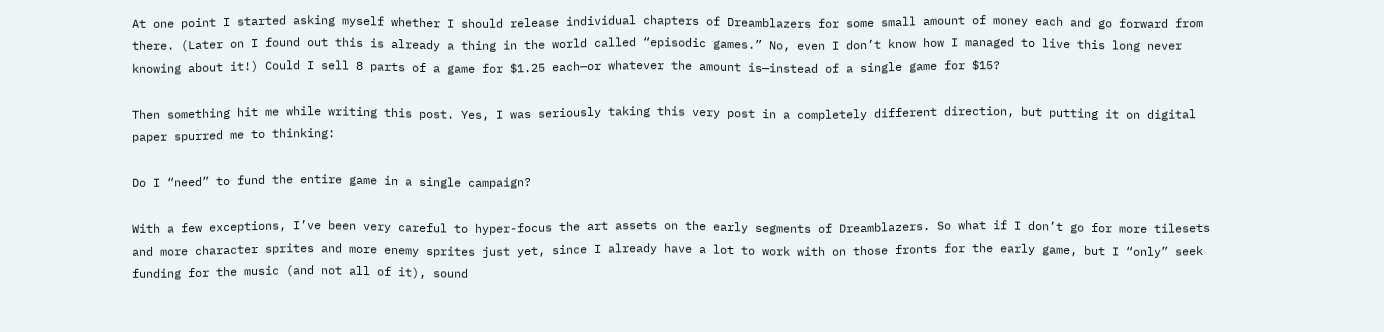At one point I started asking myself whether I should release individual chapters of Dreamblazers for some small amount of money each and go forward from there. (Later on I found out this is already a thing in the world called “episodic games.” No, even I don’t know how I managed to live this long never knowing about it!) Could I sell 8 parts of a game for $1.25 each—or whatever the amount is—instead of a single game for $15?

Then something hit me while writing this post. Yes, I was seriously taking this very post in a completely different direction, but putting it on digital paper spurred me to thinking:

Do I “need” to fund the entire game in a single campaign?

With a few exceptions, I’ve been very careful to hyper-focus the art assets on the early segments of Dreamblazers. So what if I don’t go for more tilesets and more character sprites and more enemy sprites just yet, since I already have a lot to work with on those fronts for the early game, but I “only” seek funding for the music (and not all of it), sound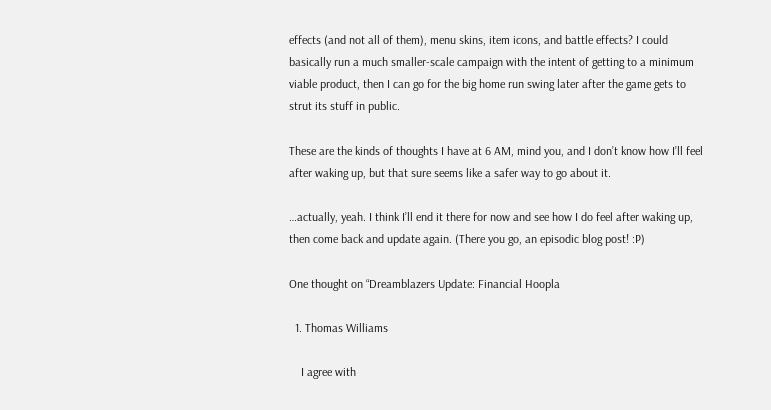effects (and not all of them), menu skins, item icons, and battle effects? I could basically run a much smaller-scale campaign with the intent of getting to a minimum viable product, then I can go for the big home run swing later after the game gets to strut its stuff in public.

These are the kinds of thoughts I have at 6 AM, mind you, and I don’t know how I’ll feel after waking up, but that sure seems like a safer way to go about it.

…actually, yeah. I think I’ll end it there for now and see how I do feel after waking up, then come back and update again. (There you go, an episodic blog post! :P)

One thought on “Dreamblazers Update: Financial Hoopla

  1. Thomas Williams

    I agree with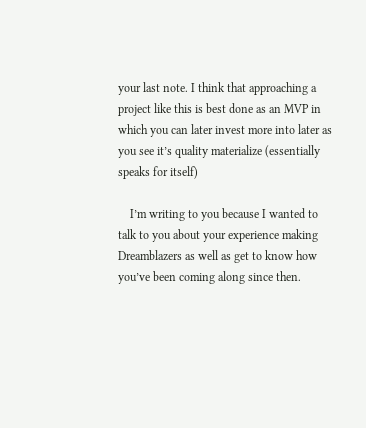your last note. I think that approaching a project like this is best done as an MVP in which you can later invest more into later as you see it’s quality materialize (essentially speaks for itself)

    I’m writing to you because I wanted to talk to you about your experience making Dreamblazers as well as get to know how you’ve been coming along since then.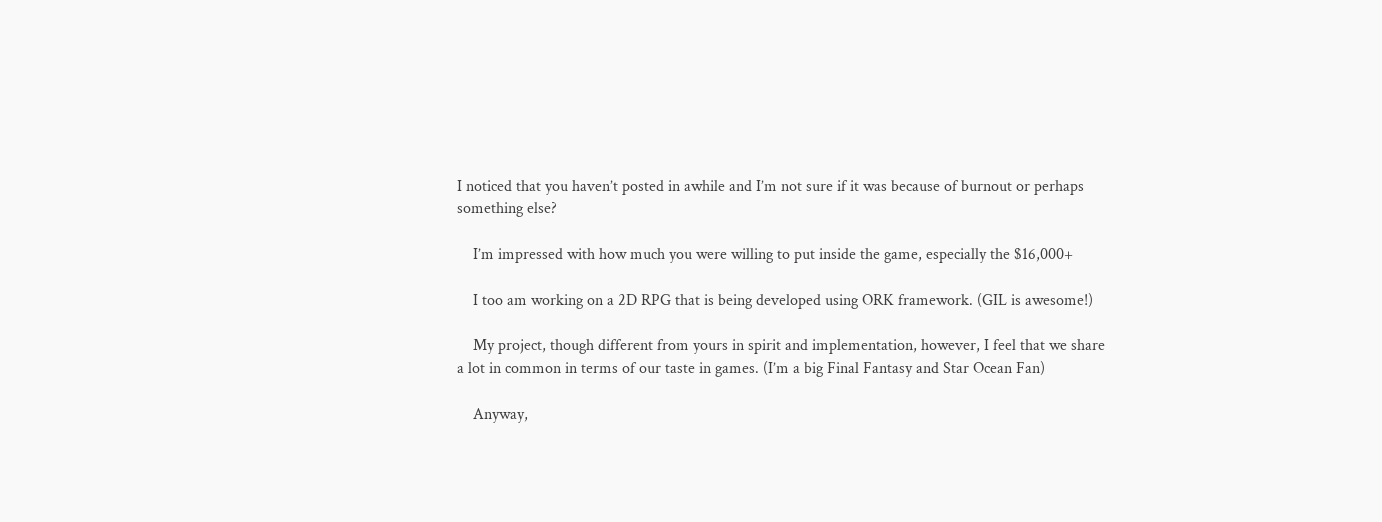I noticed that you haven’t posted in awhile and I’m not sure if it was because of burnout or perhaps something else?

    I’m impressed with how much you were willing to put inside the game, especially the $16,000+

    I too am working on a 2D RPG that is being developed using ORK framework. (GIL is awesome!)

    My project, though different from yours in spirit and implementation, however, I feel that we share a lot in common in terms of our taste in games. (I’m a big Final Fantasy and Star Ocean Fan)

    Anyway,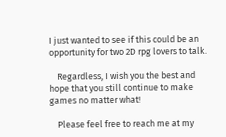I just wanted to see if this could be an opportunity for two 2D rpg lovers to talk.

    Regardless, I wish you the best and hope that you still continue to make games no matter what!

    Please feel free to reach me at my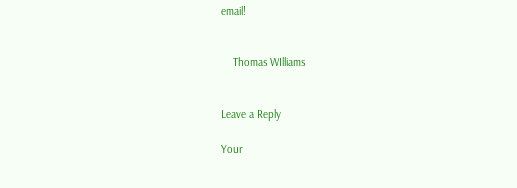email!


    Thomas WIlliams


Leave a Reply

Your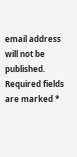email address will not be published. Required fields are marked *